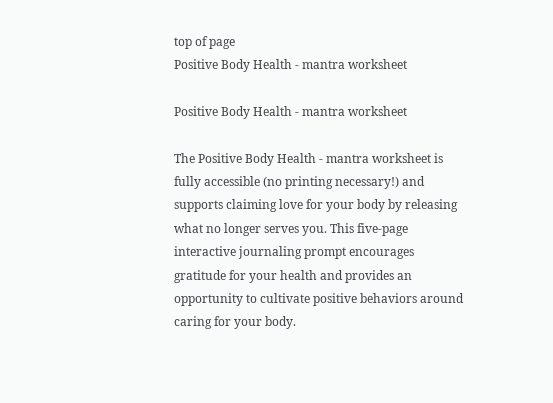top of page
Positive Body Health - mantra worksheet

Positive Body Health - mantra worksheet

The Positive Body Health - mantra worksheet is fully accessible (no printing necessary!) and supports claiming love for your body by releasing what no longer serves you. This five-page interactive journaling prompt encourages gratitude for your health and provides an opportunity to cultivate positive behaviors around caring for your body.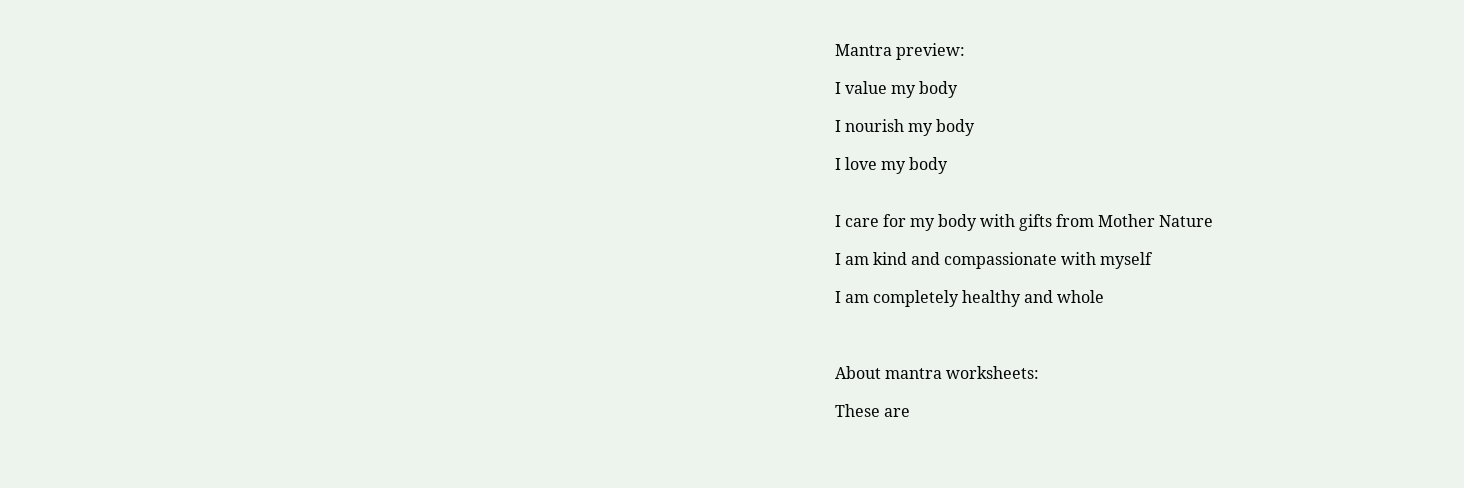Mantra preview:

I value my body

I nourish my body

I love my body


I care for my body with gifts from Mother Nature

I am kind and compassionate with myself

I am completely healthy and whole



About mantra worksheets:

These are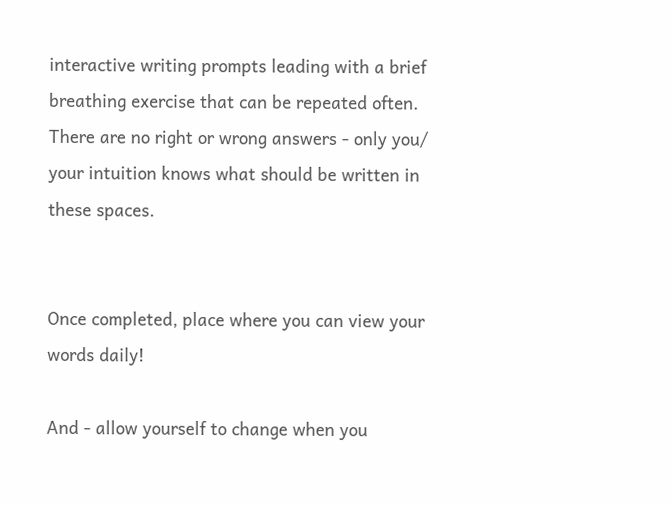interactive writing prompts leading with a brief breathing exercise that can be repeated often. There are no right or wrong answers - only you/ your intuition knows what should be written in these spaces.


Once completed, place where you can view your words daily!

And - allow yourself to change when you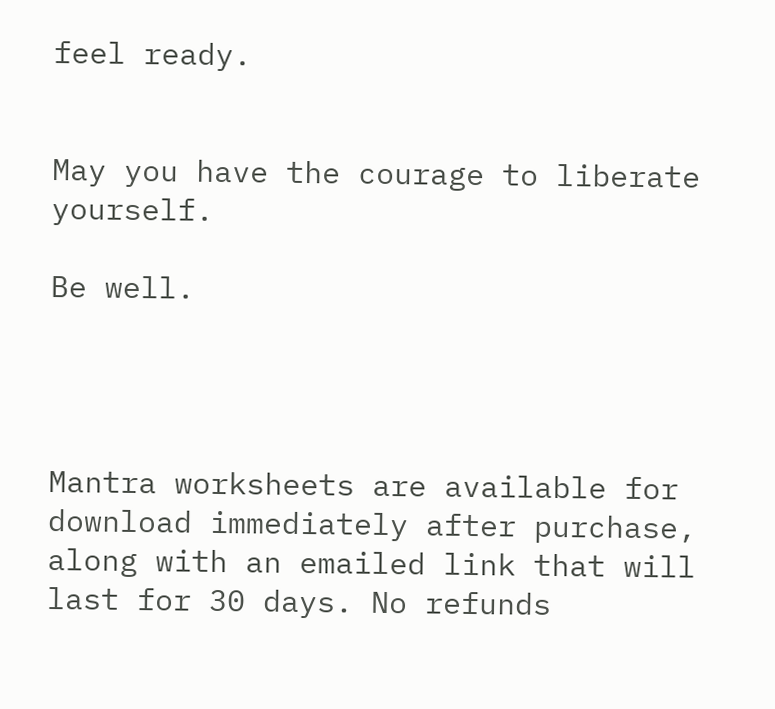feel ready.


May you have the courage to liberate yourself.

Be well.




Mantra worksheets are available for download immediately after purchase, along with an emailed link that will last for 30 days. No refunds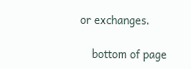or exchanges.

    bottom of page